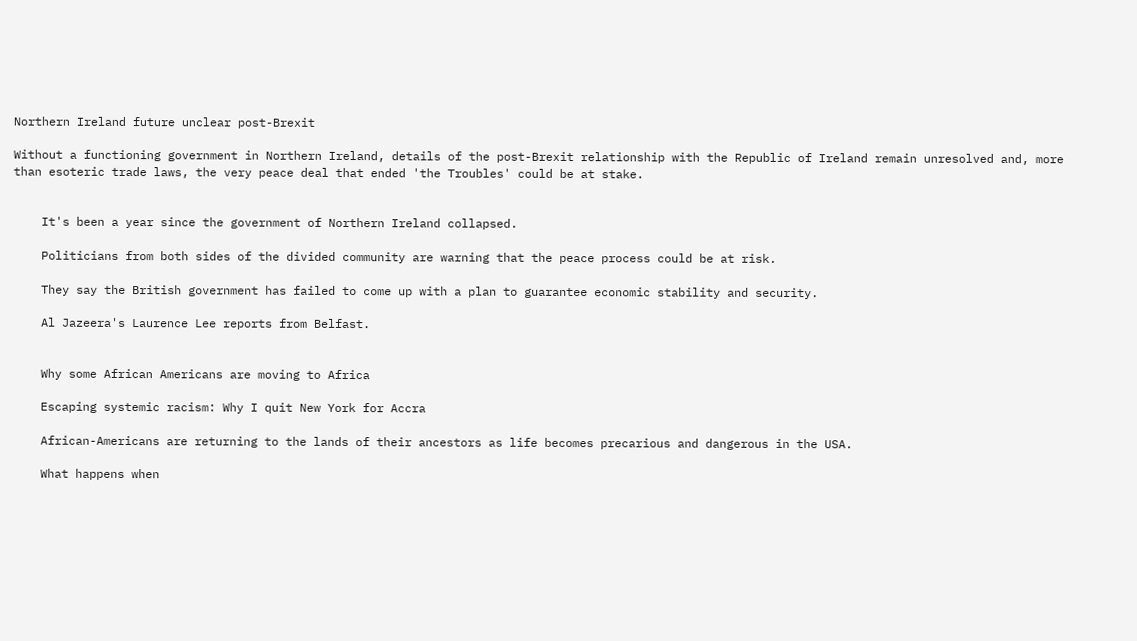Northern Ireland future unclear post-Brexit

Without a functioning government in Northern Ireland, details of the post-Brexit relationship with the Republic of Ireland remain unresolved and, more than esoteric trade laws, the very peace deal that ended 'the Troubles' could be at stake.


    It's been a year since the government of Northern Ireland collapsed.

    Politicians from both sides of the divided community are warning that the peace process could be at risk.

    They say the British government has failed to come up with a plan to guarantee economic stability and security.

    Al Jazeera's Laurence Lee reports from Belfast.


    Why some African Americans are moving to Africa

    Escaping systemic racism: Why I quit New York for Accra

    African-Americans are returning to the lands of their ancestors as life becomes precarious and dangerous in the USA.

    What happens when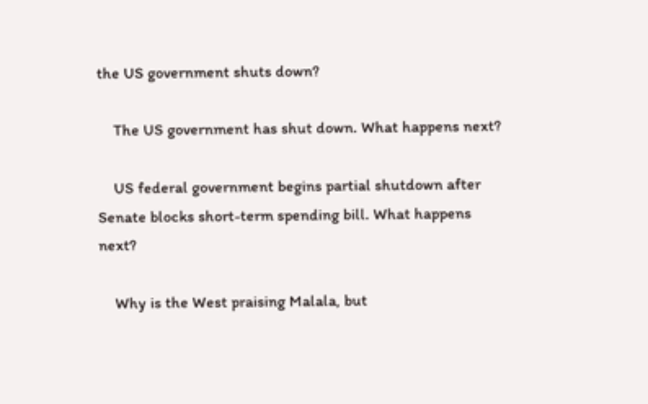the US government shuts down?

    The US government has shut down. What happens next?

    US federal government begins partial shutdown after Senate blocks short-term spending bill. What happens next?

    Why is the West praising Malala, but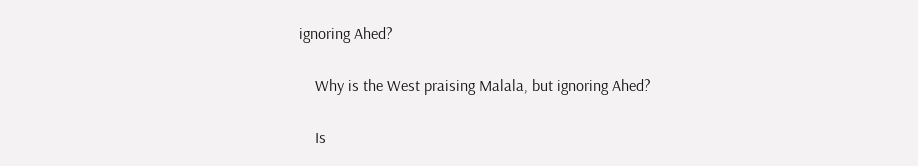ignoring Ahed?

    Why is the West praising Malala, but ignoring Ahed?

    Is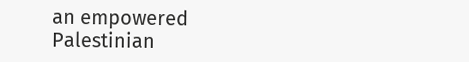an empowered Palestinian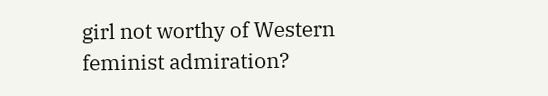girl not worthy of Western feminist admiration?